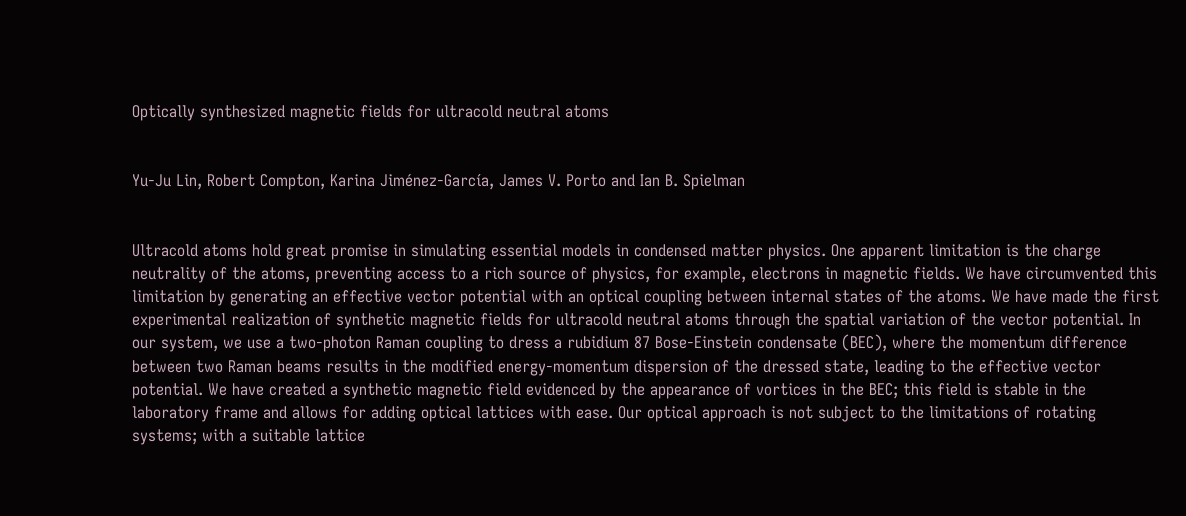Optically synthesized magnetic fields for ultracold neutral atoms


Yu-Ju Lin, Robert Compton, Karina Jiménez-García, James V. Porto and Ian B. Spielman


Ultracold atoms hold great promise in simulating essential models in condensed matter physics. One apparent limitation is the charge neutrality of the atoms, preventing access to a rich source of physics, for example, electrons in magnetic fields. We have circumvented this limitation by generating an effective vector potential with an optical coupling between internal states of the atoms. We have made the first experimental realization of synthetic magnetic fields for ultracold neutral atoms through the spatial variation of the vector potential. In our system, we use a two-photon Raman coupling to dress a rubidium 87 Bose-Einstein condensate (BEC), where the momentum difference between two Raman beams results in the modified energy-momentum dispersion of the dressed state, leading to the effective vector potential. We have created a synthetic magnetic field evidenced by the appearance of vortices in the BEC; this field is stable in the laboratory frame and allows for adding optical lattices with ease. Our optical approach is not subject to the limitations of rotating systems; with a suitable lattice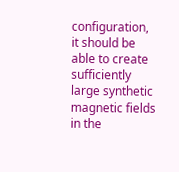configuration, it should be able to create sufficiently large synthetic magnetic fields in the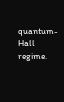quantum-Hall regime.